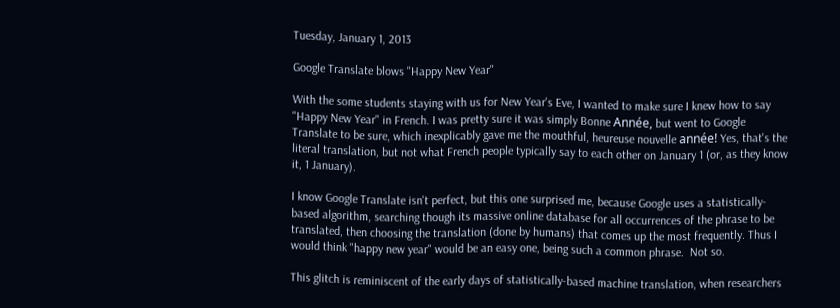Tuesday, January 1, 2013

Google Translate blows "Happy New Year"

With the some students staying with us for New Year's Eve, I wanted to make sure I knew how to say "Happy New Year" in French. I was pretty sure it was simply Bonne Année, but went to Google Translate to be sure, which inexplicably gave me the mouthful, heureuse nouvelle année! Yes, that's the literal translation, but not what French people typically say to each other on January 1 (or, as they know it, 1 January).

I know Google Translate isn't perfect, but this one surprised me, because Google uses a statistically-based algorithm, searching though its massive online database for all occurrences of the phrase to be translated, then choosing the translation (done by humans) that comes up the most frequently. Thus I would think "happy new year" would be an easy one, being such a common phrase.  Not so.

This glitch is reminiscent of the early days of statistically-based machine translation, when researchers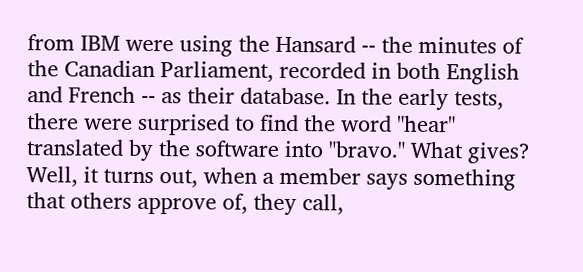from IBM were using the Hansard -- the minutes of the Canadian Parliament, recorded in both English and French -- as their database. In the early tests, there were surprised to find the word "hear" translated by the software into "bravo." What gives? Well, it turns out, when a member says something that others approve of, they call,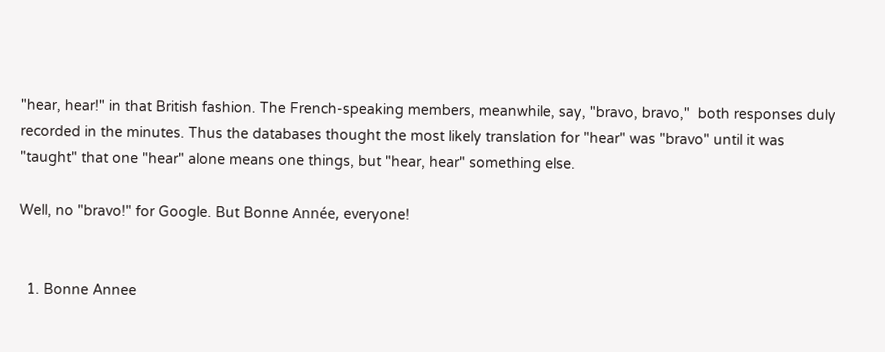"hear, hear!" in that British fashion. The French-speaking members, meanwhile, say, "bravo, bravo,"  both responses duly recorded in the minutes. Thus the databases thought the most likely translation for "hear" was "bravo" until it was "taught" that one "hear" alone means one things, but "hear, hear" something else.

Well, no "bravo!" for Google. But Bonne Année, everyone!


  1. Bonne Annee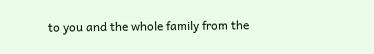to you and the whole family from the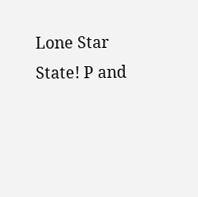Lone Star State! P and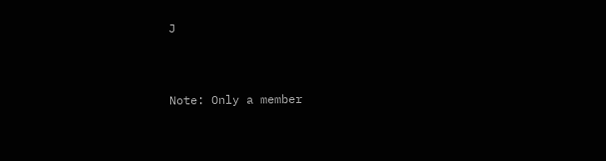J


Note: Only a member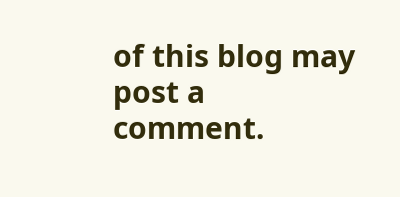of this blog may post a comment.